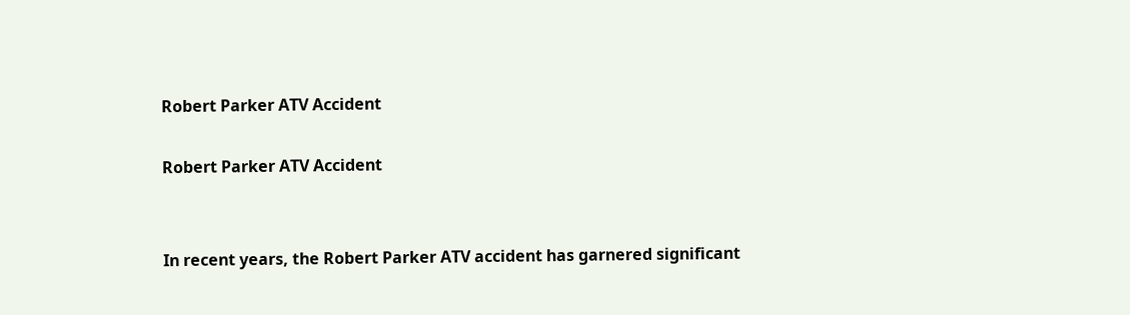Robert Parker ATV Accident

Robert Parker ATV Accident


In recent years, the Robert Parker ATV accident has garnered significant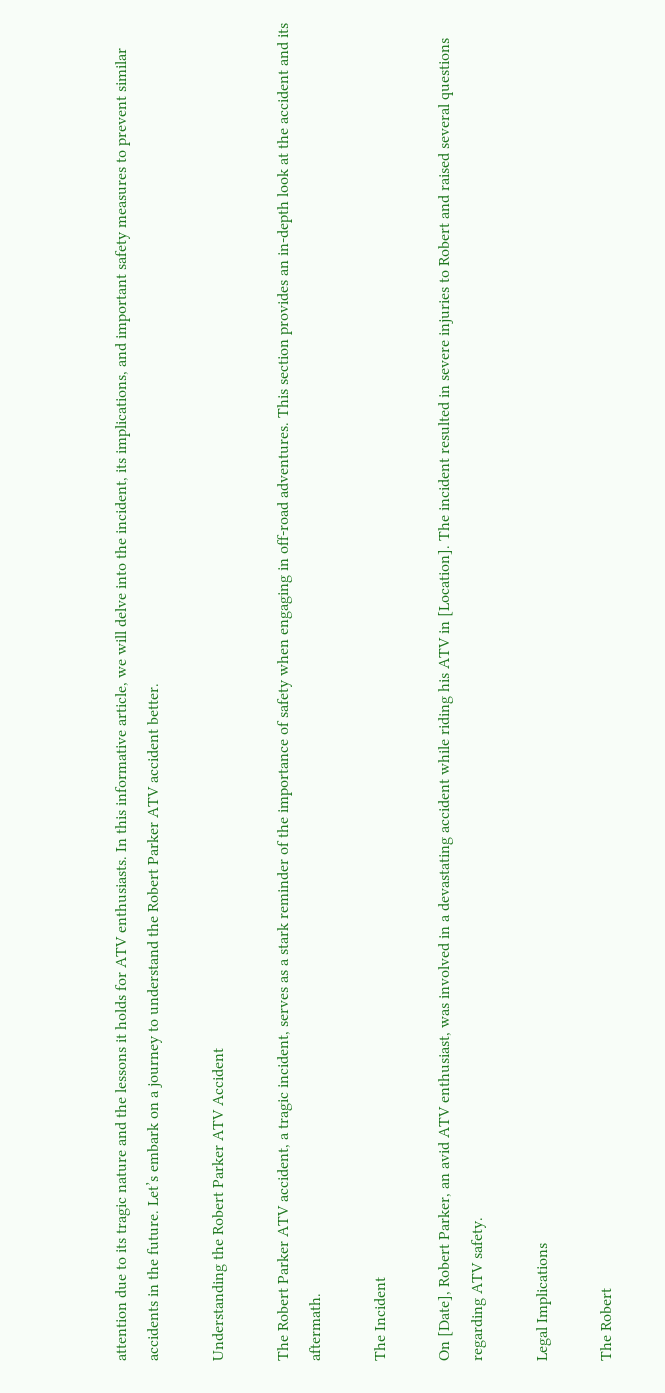attention due to its tragic nature and the lessons it holds for ATV enthusiasts. In this informative article, we will delve into the incident, its implications, and important safety measures to prevent similar accidents in the future. Let’s embark on a journey to understand the Robert Parker ATV accident better.

Understanding the Robert Parker ATV Accident

The Robert Parker ATV accident, a tragic incident, serves as a stark reminder of the importance of safety when engaging in off-road adventures. This section provides an in-depth look at the accident and its aftermath.

The Incident

On [Date], Robert Parker, an avid ATV enthusiast, was involved in a devastating accident while riding his ATV in [Location]. The incident resulted in severe injuries to Robert and raised several questions regarding ATV safety.

Legal Implications

The Robert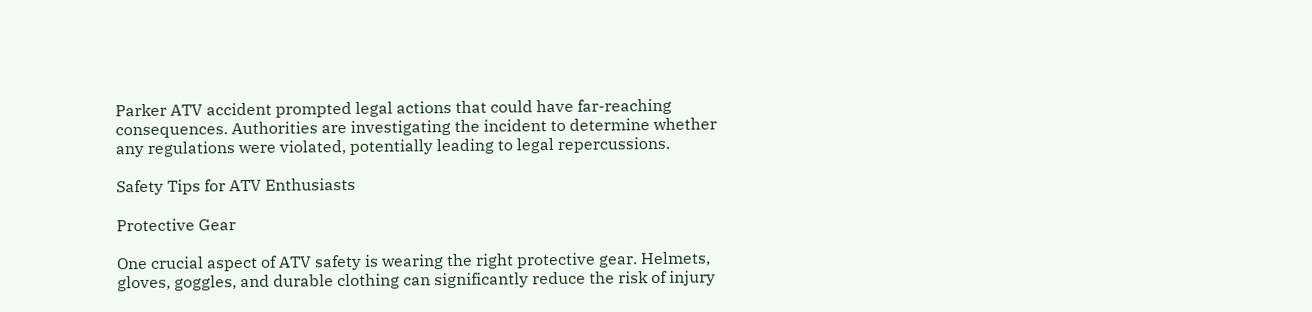Parker ATV accident prompted legal actions that could have far-reaching consequences. Authorities are investigating the incident to determine whether any regulations were violated, potentially leading to legal repercussions.

Safety Tips for ATV Enthusiasts

Protective Gear

One crucial aspect of ATV safety is wearing the right protective gear. Helmets, gloves, goggles, and durable clothing can significantly reduce the risk of injury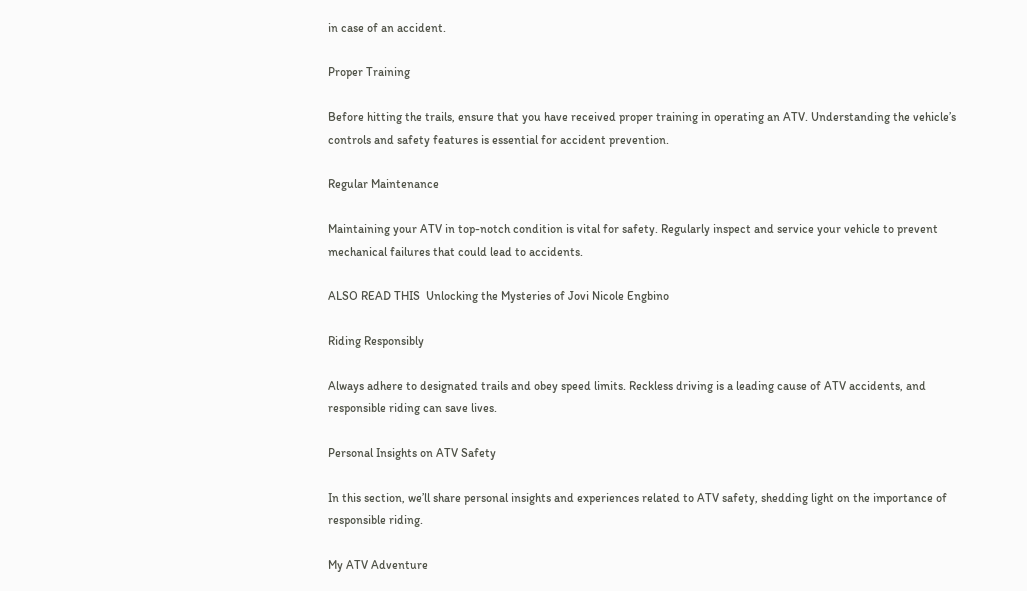in case of an accident.

Proper Training

Before hitting the trails, ensure that you have received proper training in operating an ATV. Understanding the vehicle’s controls and safety features is essential for accident prevention.

Regular Maintenance

Maintaining your ATV in top-notch condition is vital for safety. Regularly inspect and service your vehicle to prevent mechanical failures that could lead to accidents.

ALSO READ THIS  Unlocking the Mysteries of Jovi Nicole Engbino

Riding Responsibly

Always adhere to designated trails and obey speed limits. Reckless driving is a leading cause of ATV accidents, and responsible riding can save lives.

Personal Insights on ATV Safety

In this section, we’ll share personal insights and experiences related to ATV safety, shedding light on the importance of responsible riding.

My ATV Adventure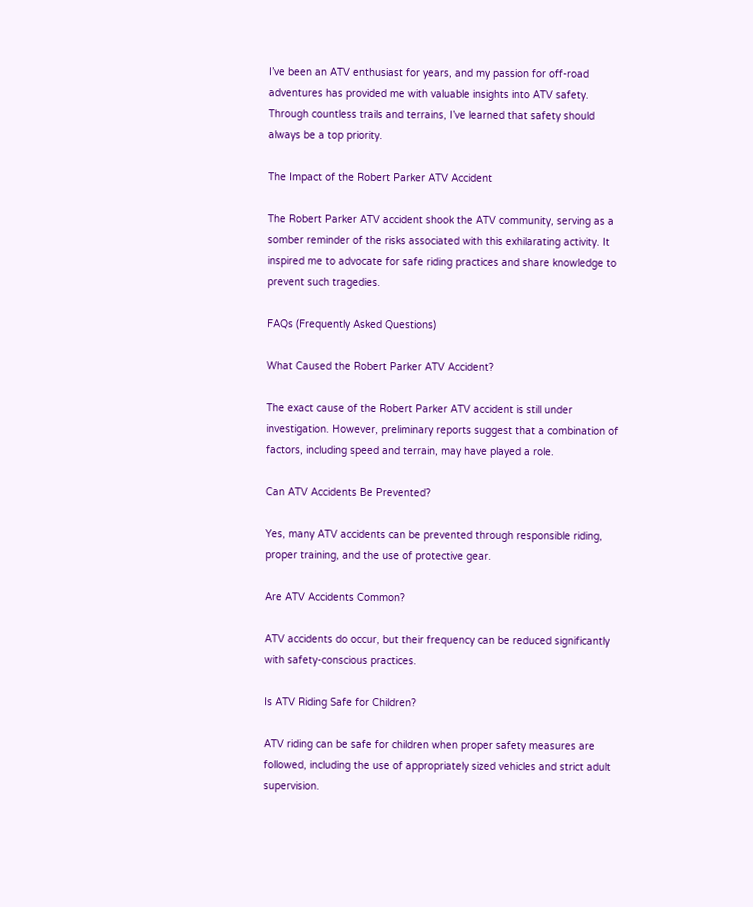I’ve been an ATV enthusiast for years, and my passion for off-road adventures has provided me with valuable insights into ATV safety. Through countless trails and terrains, I’ve learned that safety should always be a top priority.

The Impact of the Robert Parker ATV Accident

The Robert Parker ATV accident shook the ATV community, serving as a somber reminder of the risks associated with this exhilarating activity. It inspired me to advocate for safe riding practices and share knowledge to prevent such tragedies.

FAQs (Frequently Asked Questions)

What Caused the Robert Parker ATV Accident?

The exact cause of the Robert Parker ATV accident is still under investigation. However, preliminary reports suggest that a combination of factors, including speed and terrain, may have played a role.

Can ATV Accidents Be Prevented?

Yes, many ATV accidents can be prevented through responsible riding, proper training, and the use of protective gear.

Are ATV Accidents Common?

ATV accidents do occur, but their frequency can be reduced significantly with safety-conscious practices.

Is ATV Riding Safe for Children?

ATV riding can be safe for children when proper safety measures are followed, including the use of appropriately sized vehicles and strict adult supervision.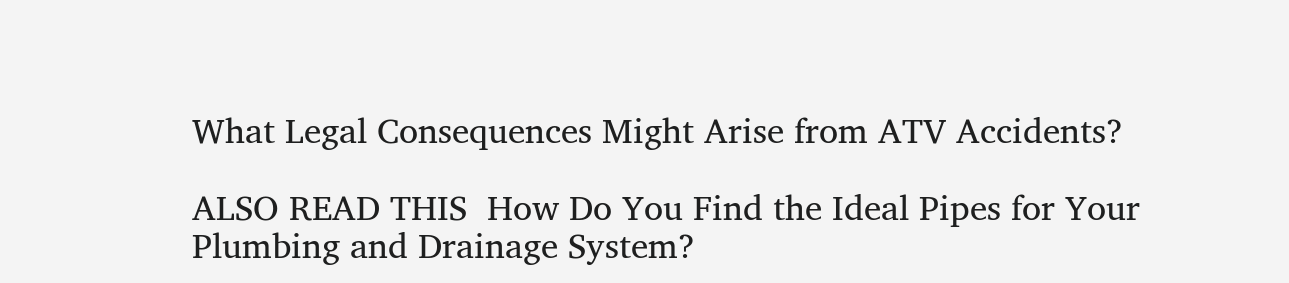What Legal Consequences Might Arise from ATV Accidents?

ALSO READ THIS  How Do You Find the Ideal Pipes for Your Plumbing and Drainage System?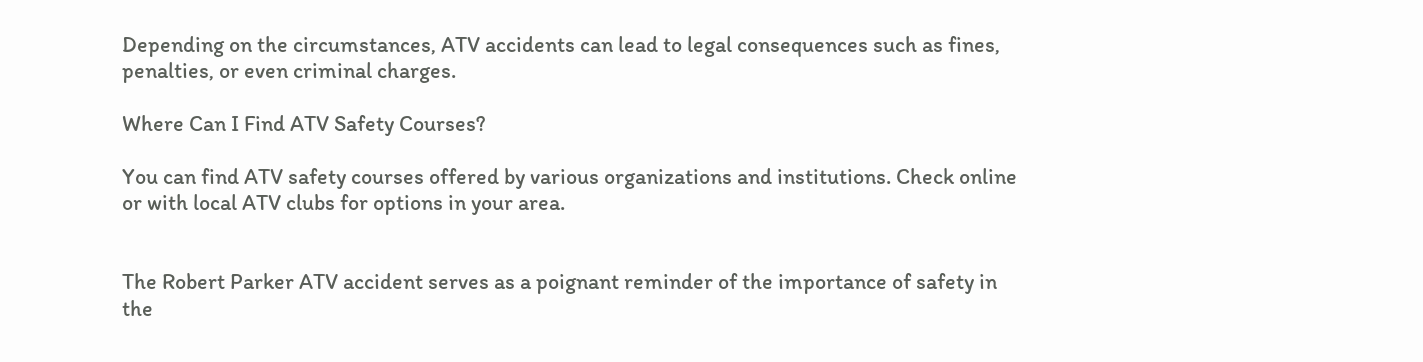Depending on the circumstances, ATV accidents can lead to legal consequences such as fines, penalties, or even criminal charges.

Where Can I Find ATV Safety Courses?

You can find ATV safety courses offered by various organizations and institutions. Check online or with local ATV clubs for options in your area.


The Robert Parker ATV accident serves as a poignant reminder of the importance of safety in the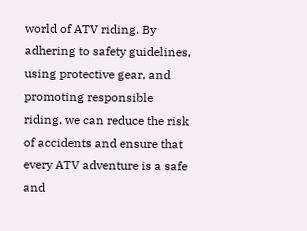world of ATV riding. By adhering to safety guidelines, using protective gear, and promoting responsible riding, we can reduce the risk of accidents and ensure that every ATV adventure is a safe and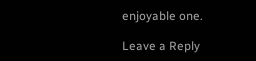enjoyable one.

Leave a Reply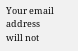Your email address will not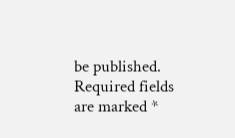be published. Required fields are marked *